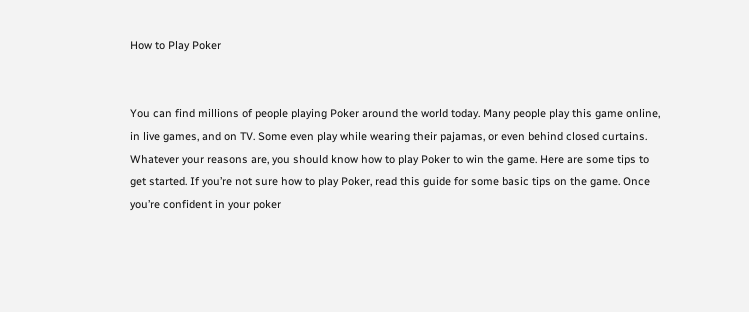How to Play Poker


You can find millions of people playing Poker around the world today. Many people play this game online, in live games, and on TV. Some even play while wearing their pajamas, or even behind closed curtains. Whatever your reasons are, you should know how to play Poker to win the game. Here are some tips to get started. If you’re not sure how to play Poker, read this guide for some basic tips on the game. Once you’re confident in your poker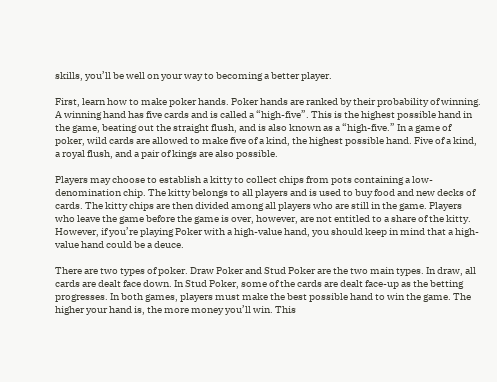skills, you’ll be well on your way to becoming a better player.

First, learn how to make poker hands. Poker hands are ranked by their probability of winning. A winning hand has five cards and is called a “high-five”. This is the highest possible hand in the game, beating out the straight flush, and is also known as a “high-five.” In a game of poker, wild cards are allowed to make five of a kind, the highest possible hand. Five of a kind, a royal flush, and a pair of kings are also possible.

Players may choose to establish a kitty to collect chips from pots containing a low-denomination chip. The kitty belongs to all players and is used to buy food and new decks of cards. The kitty chips are then divided among all players who are still in the game. Players who leave the game before the game is over, however, are not entitled to a share of the kitty. However, if you’re playing Poker with a high-value hand, you should keep in mind that a high-value hand could be a deuce.

There are two types of poker. Draw Poker and Stud Poker are the two main types. In draw, all cards are dealt face down. In Stud Poker, some of the cards are dealt face-up as the betting progresses. In both games, players must make the best possible hand to win the game. The higher your hand is, the more money you’ll win. This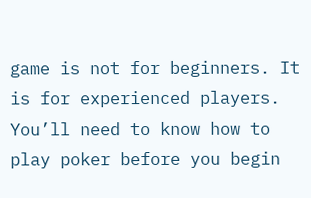game is not for beginners. It is for experienced players. You’ll need to know how to play poker before you begin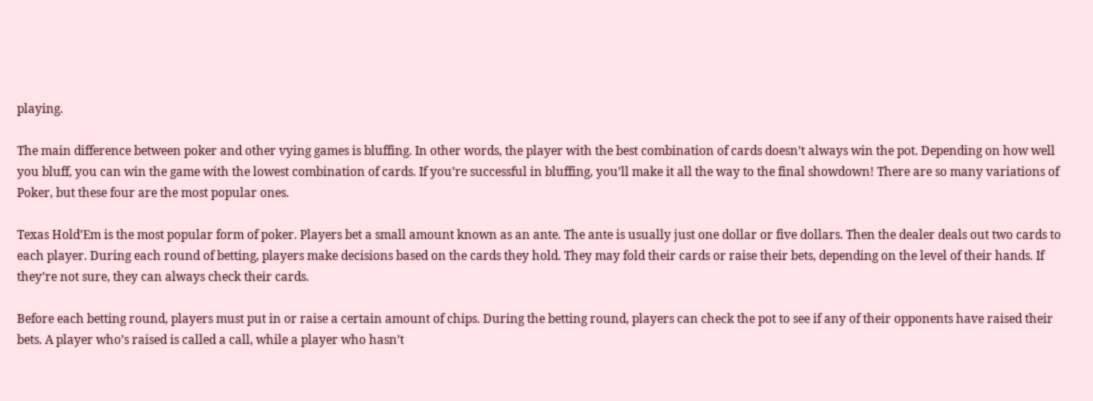playing.

The main difference between poker and other vying games is bluffing. In other words, the player with the best combination of cards doesn’t always win the pot. Depending on how well you bluff, you can win the game with the lowest combination of cards. If you’re successful in bluffing, you’ll make it all the way to the final showdown! There are so many variations of Poker, but these four are the most popular ones.

Texas Hold’Em is the most popular form of poker. Players bet a small amount known as an ante. The ante is usually just one dollar or five dollars. Then the dealer deals out two cards to each player. During each round of betting, players make decisions based on the cards they hold. They may fold their cards or raise their bets, depending on the level of their hands. If they’re not sure, they can always check their cards.

Before each betting round, players must put in or raise a certain amount of chips. During the betting round, players can check the pot to see if any of their opponents have raised their bets. A player who’s raised is called a call, while a player who hasn’t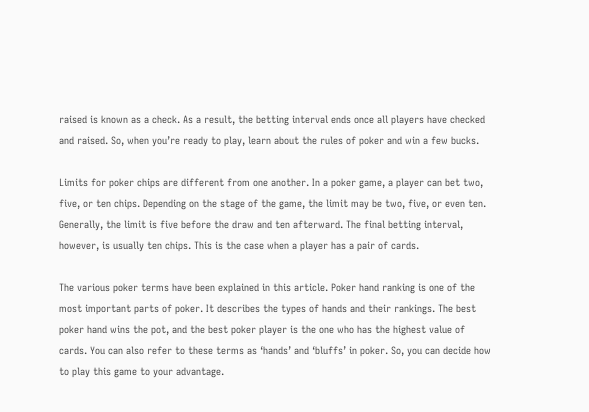raised is known as a check. As a result, the betting interval ends once all players have checked and raised. So, when you’re ready to play, learn about the rules of poker and win a few bucks.

Limits for poker chips are different from one another. In a poker game, a player can bet two, five, or ten chips. Depending on the stage of the game, the limit may be two, five, or even ten. Generally, the limit is five before the draw and ten afterward. The final betting interval, however, is usually ten chips. This is the case when a player has a pair of cards.

The various poker terms have been explained in this article. Poker hand ranking is one of the most important parts of poker. It describes the types of hands and their rankings. The best poker hand wins the pot, and the best poker player is the one who has the highest value of cards. You can also refer to these terms as ‘hands’ and ‘bluffs’ in poker. So, you can decide how to play this game to your advantage.